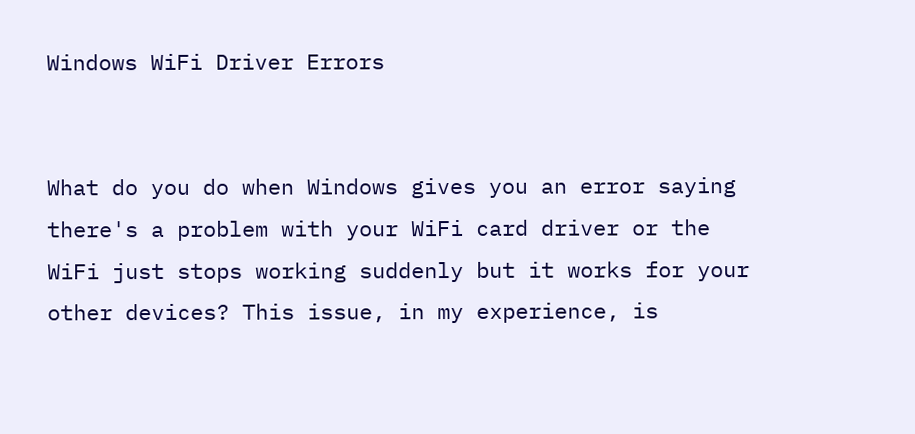Windows WiFi Driver Errors


What do you do when Windows gives you an error saying there's a problem with your WiFi card driver or the WiFi just stops working suddenly but it works for your other devices? This issue, in my experience, is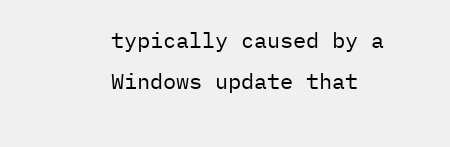typically caused by a Windows update that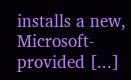installs a new, Microsoft-provided [...]